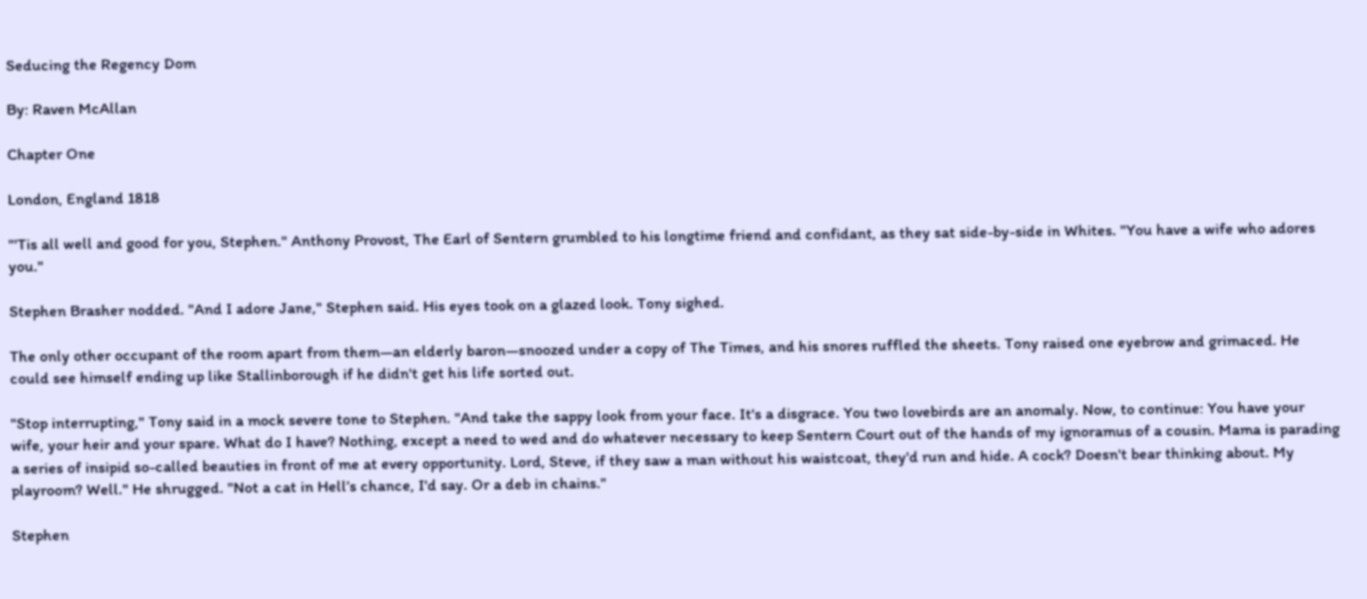Seducing the Regency Dom

By: Raven McAllan

Chapter One

London, England 1818

"'Tis all well and good for you, Stephen." Anthony Provost, The Earl of Sentern grumbled to his longtime friend and confidant, as they sat side-by-side in Whites. "You have a wife who adores you."

Stephen Brasher nodded. "And I adore Jane," Stephen said. His eyes took on a glazed look. Tony sighed.

The only other occupant of the room apart from them—an elderly baron—snoozed under a copy of The Times, and his snores ruffled the sheets. Tony raised one eyebrow and grimaced. He could see himself ending up like Stallinborough if he didn't get his life sorted out.

"Stop interrupting," Tony said in a mock severe tone to Stephen. "And take the sappy look from your face. It's a disgrace. You two lovebirds are an anomaly. Now, to continue: You have your wife, your heir and your spare. What do I have? Nothing, except a need to wed and do whatever necessary to keep Sentern Court out of the hands of my ignoramus of a cousin. Mama is parading a series of insipid so-called beauties in front of me at every opportunity. Lord, Steve, if they saw a man without his waistcoat, they'd run and hide. A cock? Doesn't bear thinking about. My playroom? Well." He shrugged. "Not a cat in Hell’s chance, I'd say. Or a deb in chains."

Stephen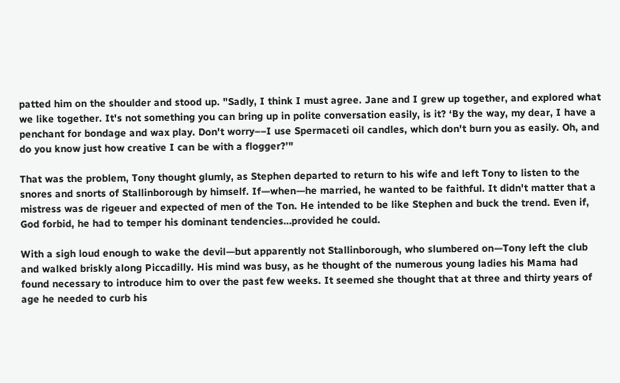patted him on the shoulder and stood up. "Sadly, I think I must agree. Jane and I grew up together, and explored what we like together. It's not something you can bring up in polite conversation easily, is it? ‘By the way, my dear, I have a penchant for bondage and wax play. Don't worry––I use Spermaceti oil candles, which don't burn you as easily. Oh, and do you know just how creative I can be with a flogger?’"

That was the problem, Tony thought glumly, as Stephen departed to return to his wife and left Tony to listen to the snores and snorts of Stallinborough by himself. If—when—he married, he wanted to be faithful. It didn't matter that a mistress was de rigeuer and expected of men of the Ton. He intended to be like Stephen and buck the trend. Even if, God forbid, he had to temper his dominant tendencies…provided he could.

With a sigh loud enough to wake the devil—but apparently not Stallinborough, who slumbered on—Tony left the club and walked briskly along Piccadilly. His mind was busy, as he thought of the numerous young ladies his Mama had found necessary to introduce him to over the past few weeks. It seemed she thought that at three and thirty years of age he needed to curb his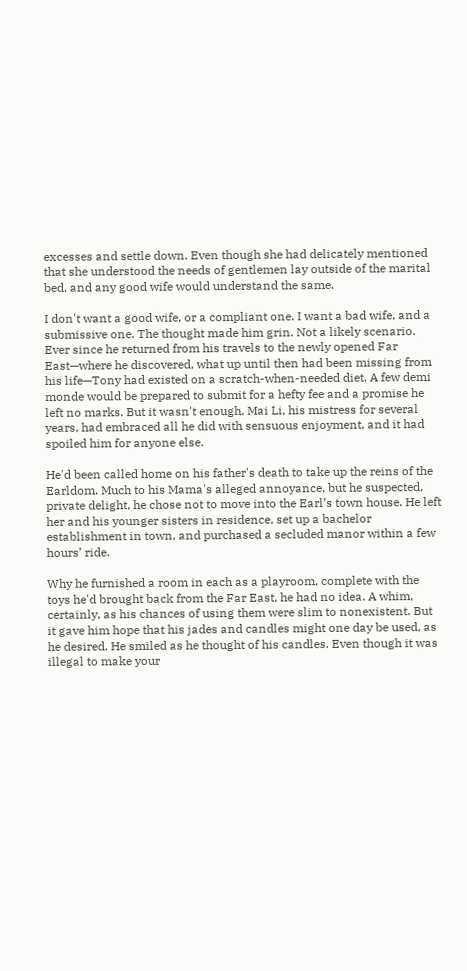excesses and settle down. Even though she had delicately mentioned that she understood the needs of gentlemen lay outside of the marital bed, and any good wife would understand the same.

I don't want a good wife, or a compliant one. I want a bad wife, and a submissive one. The thought made him grin. Not a likely scenario. Ever since he returned from his travels to the newly opened Far East—where he discovered, what up until then had been missing from his life—Tony had existed on a scratch-when-needed diet. A few demi monde would be prepared to submit for a hefty fee and a promise he left no marks. But it wasn't enough. Mai Li, his mistress for several years, had embraced all he did with sensuous enjoyment, and it had spoiled him for anyone else.

He'd been called home on his father's death to take up the reins of the Earldom. Much to his Mama's alleged annoyance, but he suspected, private delight, he chose not to move into the Earl’s town house. He left her and his younger sisters in residence, set up a bachelor establishment in town, and purchased a secluded manor within a few hours’ ride.

Why he furnished a room in each as a playroom, complete with the toys he'd brought back from the Far East, he had no idea. A whim, certainly, as his chances of using them were slim to nonexistent. But it gave him hope that his jades and candles might one day be used, as he desired. He smiled as he thought of his candles. Even though it was illegal to make your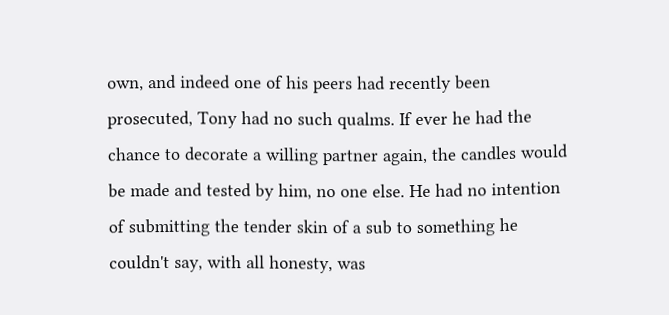own, and indeed one of his peers had recently been prosecuted, Tony had no such qualms. If ever he had the chance to decorate a willing partner again, the candles would be made and tested by him, no one else. He had no intention of submitting the tender skin of a sub to something he couldn't say, with all honesty, was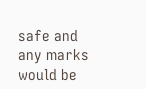safe and any marks would be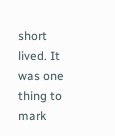short lived. It was one thing to mark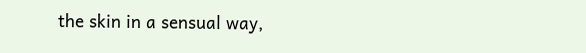the skin in a sensual way,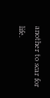another to scar for life.